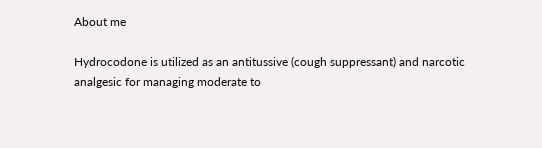About me

Hydrocodone is utilized as an antitussive (cough suppressant) and narcotic analgesic for managing moderate to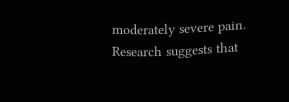moderately severe pain. Research suggests that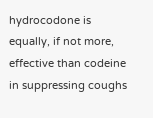hydrocodone is equally, if not more, effective than codeine in suppressing coughs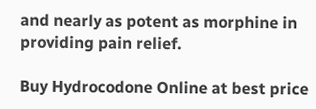and nearly as potent as morphine in providing pain relief.

Buy Hydrocodone Online at best price